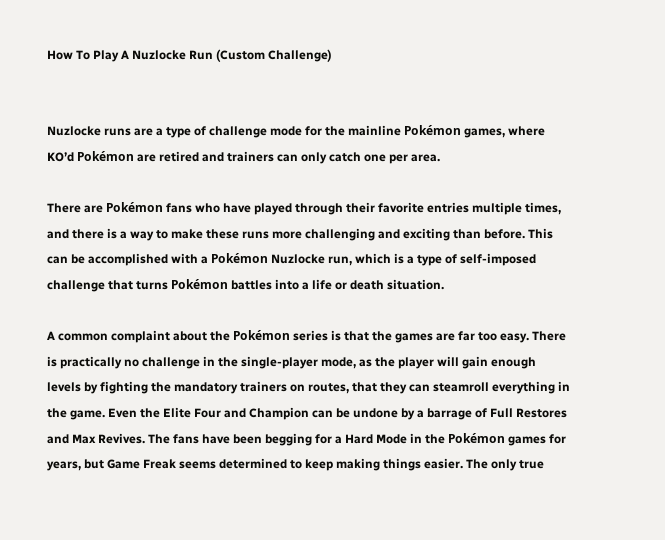How To Play A Nuzlocke Run (Custom Challenge)


Nuzlocke runs are a type of challenge mode for the mainline Pokémon games, where KO’d Pokémon are retired and trainers can only catch one per area.

There are Pokémon fans who have played through their favorite entries multiple times, and there is a way to make these runs more challenging and exciting than before. This can be accomplished with a Pokémon Nuzlocke run, which is a type of self-imposed challenge that turns Pokémon battles into a life or death situation.

A common complaint about the Pokémon series is that the games are far too easy. There is practically no challenge in the single-player mode, as the player will gain enough levels by fighting the mandatory trainers on routes, that they can steamroll everything in the game. Even the Elite Four and Champion can be undone by a barrage of Full Restores and Max Revives. The fans have been begging for a Hard Mode in the Pokémon games for years, but Game Freak seems determined to keep making things easier. The only true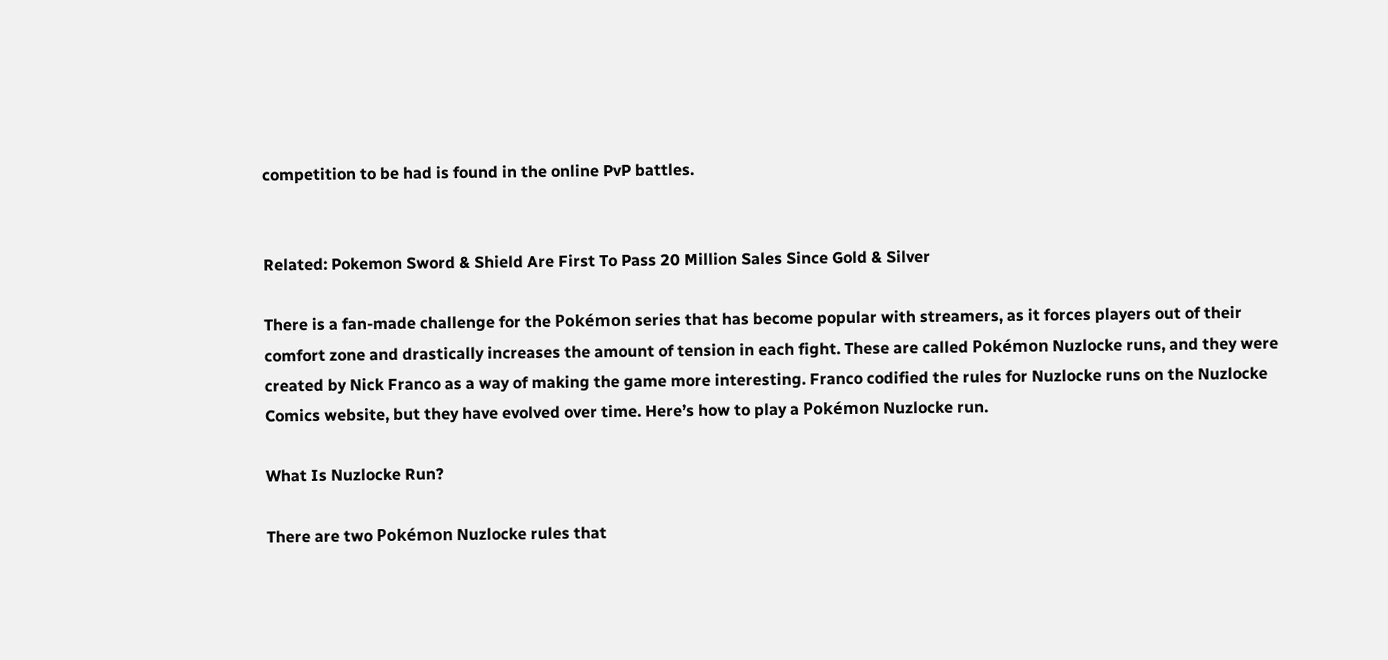competition to be had is found in the online PvP battles.


Related: Pokemon Sword & Shield Are First To Pass 20 Million Sales Since Gold & Silver

There is a fan-made challenge for the Pokémon series that has become popular with streamers, as it forces players out of their comfort zone and drastically increases the amount of tension in each fight. These are called Pokémon Nuzlocke runs, and they were created by Nick Franco as a way of making the game more interesting. Franco codified the rules for Nuzlocke runs on the Nuzlocke Comics website, but they have evolved over time. Here’s how to play a Pokémon Nuzlocke run.

What Is Nuzlocke Run?

There are two Pokémon Nuzlocke rules that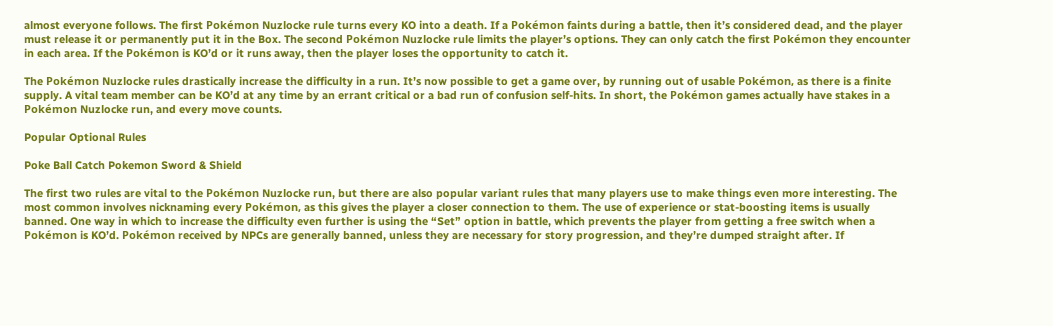almost everyone follows. The first Pokémon Nuzlocke rule turns every KO into a death. If a Pokémon faints during a battle, then it’s considered dead, and the player must release it or permanently put it in the Box. The second Pokémon Nuzlocke rule limits the player’s options. They can only catch the first Pokémon they encounter in each area. If the Pokémon is KO’d or it runs away, then the player loses the opportunity to catch it.

The Pokémon Nuzlocke rules drastically increase the difficulty in a run. It’s now possible to get a game over, by running out of usable Pokémon, as there is a finite supply. A vital team member can be KO’d at any time by an errant critical or a bad run of confusion self-hits. In short, the Pokémon games actually have stakes in a Pokémon Nuzlocke run, and every move counts.

Popular Optional Rules

Poke Ball Catch Pokemon Sword & Shield

The first two rules are vital to the Pokémon Nuzlocke run, but there are also popular variant rules that many players use to make things even more interesting. The most common involves nicknaming every Pokémon, as this gives the player a closer connection to them. The use of experience or stat-boosting items is usually banned. One way in which to increase the difficulty even further is using the “Set” option in battle, which prevents the player from getting a free switch when a Pokémon is KO’d. Pokémon received by NPCs are generally banned, unless they are necessary for story progression, and they’re dumped straight after. If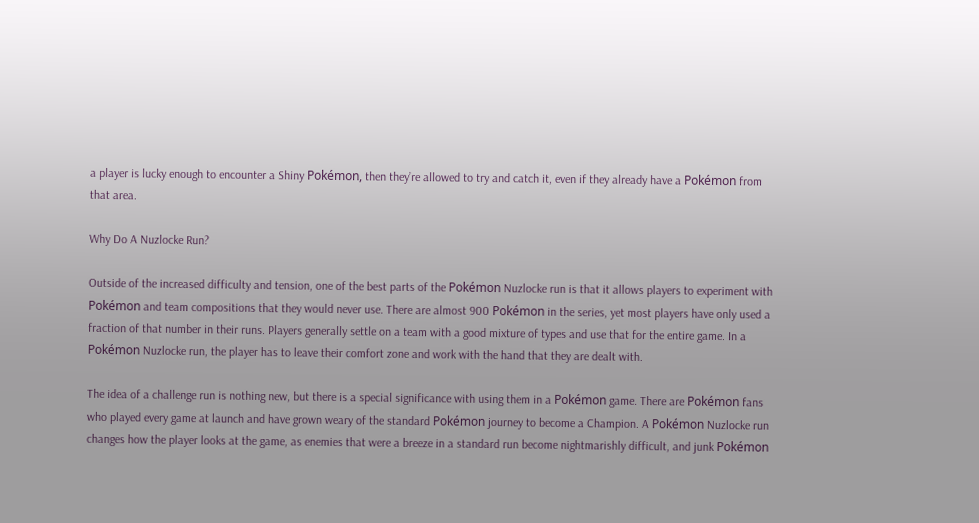a player is lucky enough to encounter a Shiny Pokémon, then they’re allowed to try and catch it, even if they already have a Pokémon from that area.

Why Do A Nuzlocke Run?

Outside of the increased difficulty and tension, one of the best parts of the Pokémon Nuzlocke run is that it allows players to experiment with Pokémon and team compositions that they would never use. There are almost 900 Pokémon in the series, yet most players have only used a fraction of that number in their runs. Players generally settle on a team with a good mixture of types and use that for the entire game. In a Pokémon Nuzlocke run, the player has to leave their comfort zone and work with the hand that they are dealt with.

The idea of a challenge run is nothing new, but there is a special significance with using them in a Pokémon game. There are Pokémon fans who played every game at launch and have grown weary of the standard Pokémon journey to become a Champion. A Pokémon Nuzlocke run changes how the player looks at the game, as enemies that were a breeze in a standard run become nightmarishly difficult, and junk Pokémon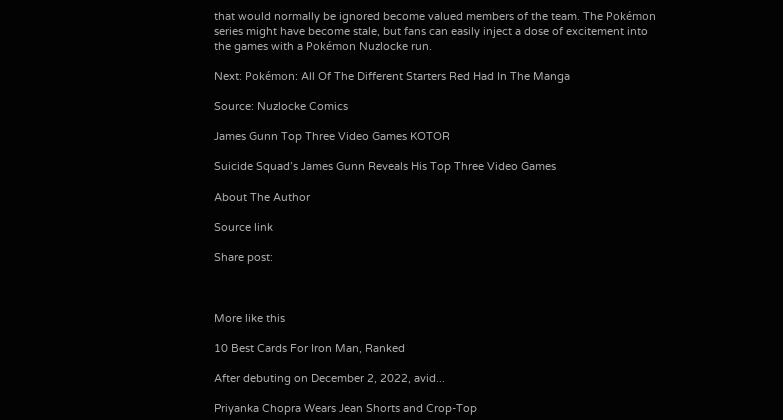that would normally be ignored become valued members of the team. The Pokémon series might have become stale, but fans can easily inject a dose of excitement into the games with a Pokémon Nuzlocke run.

Next: Pokémon: All Of The Different Starters Red Had In The Manga

Source: Nuzlocke Comics

James Gunn Top Three Video Games KOTOR

Suicide Squad’s James Gunn Reveals His Top Three Video Games

About The Author

Source link

Share post:



More like this

10 Best Cards For Iron Man, Ranked

After debuting on December 2, 2022, avid...

Priyanka Chopra Wears Jean Shorts and Crop-Top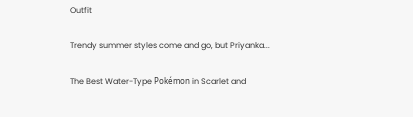Outfit

Trendy summer styles come and go, but Priyanka...

The Best Water-Type Pokémon in Scarlet and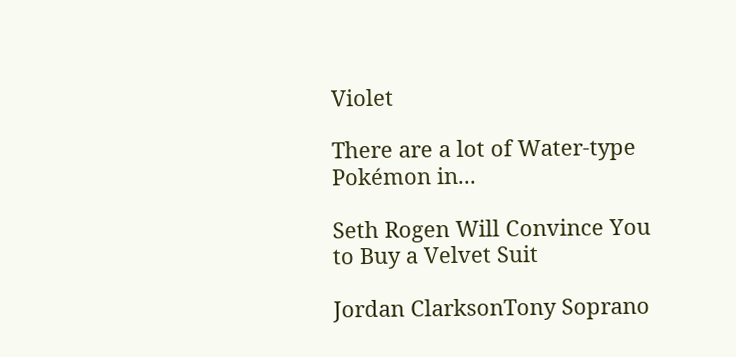Violet

There are a lot of Water-type Pokémon in...

Seth Rogen Will Convince You to Buy a Velvet Suit

Jordan ClarksonTony Soprano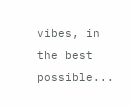vibes, in the best possible...